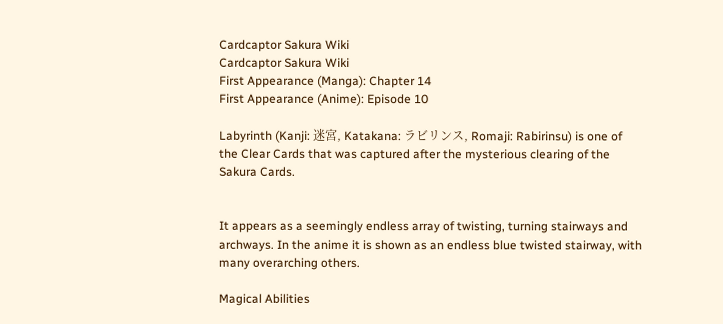Cardcaptor Sakura Wiki
Cardcaptor Sakura Wiki
First Appearance (Manga): Chapter 14
First Appearance (Anime): Episode 10

Labyrinth (Kanji: 迷宮, Katakana: ラビリンス, Romaji: Rabirinsu) is one of the Clear Cards that was captured after the mysterious clearing of the Sakura Cards.


It appears as a seemingly endless array of twisting, turning stairways and archways. In the anime it is shown as an endless blue twisted stairway, with many overarching others.

Magical Abilities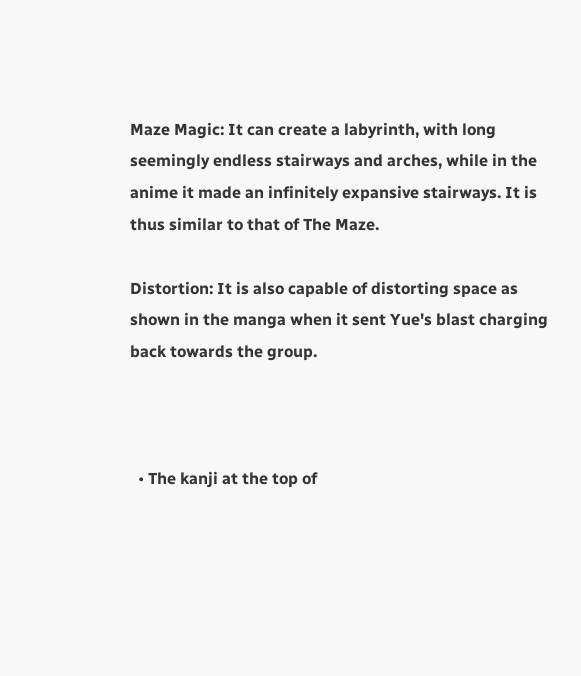Maze Magic: It can create a labyrinth, with long seemingly endless stairways and arches, while in the anime it made an infinitely expansive stairways. It is thus similar to that of The Maze.

Distortion: It is also capable of distorting space as shown in the manga when it sent Yue's blast charging back towards the group.



  • The kanji at the top of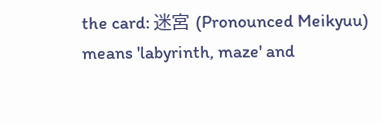the card: 迷宮 (Pronounced Meikyuu) means 'labyrinth, maze' and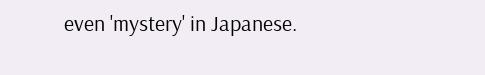even 'mystery' in Japanese.